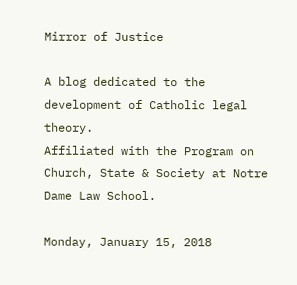Mirror of Justice

A blog dedicated to the development of Catholic legal theory.
Affiliated with the Program on Church, State & Society at Notre Dame Law School.

Monday, January 15, 2018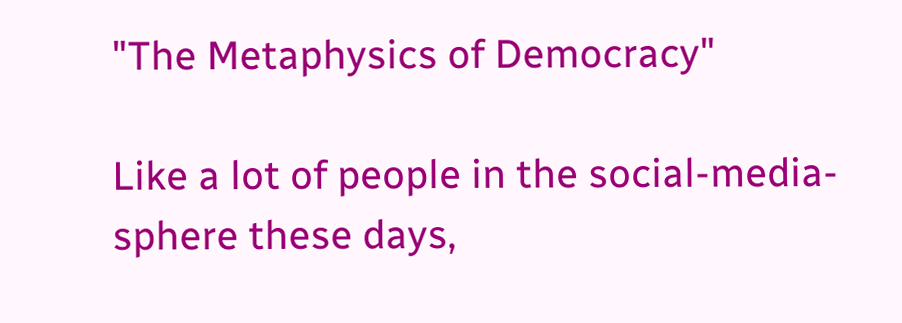"The Metaphysics of Democracy"

Like a lot of people in the social-media-sphere these days,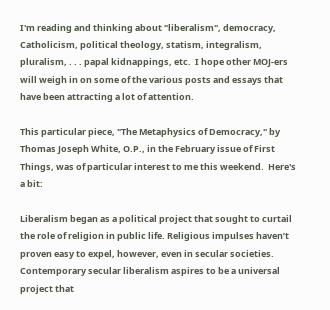I'm reading and thinking about "liberalism", democracy, Catholicism, political theology, statism, integralism, pluralism, . . . papal kidnappings, etc.  I hope other MOJ-ers will weigh in on some of the various posts and essays that have been attracting a lot of attention.

This particular piece, "The Metaphysics of Democracy," by Thomas Joseph White, O.P., in the February issue of First Things, was of particular interest to me this weekend.  Here's a bit:

Liberalism began as a political project that sought to curtail the role of religion in public life. Religious impulses haven’t proven easy to expel, however, even in secular societies. Contemporary secular liberalism aspires to be a universal project that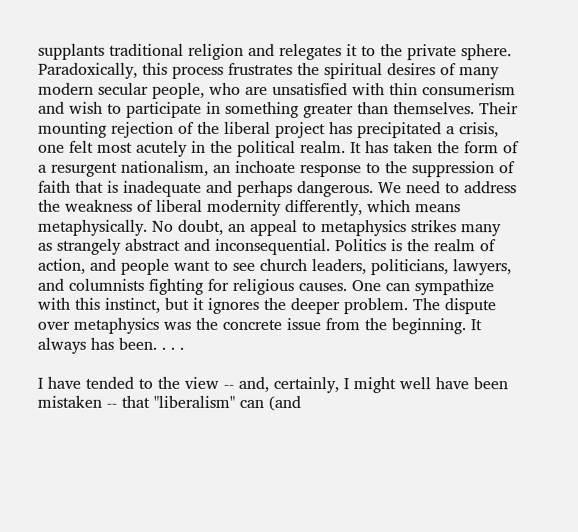supplants traditional religion and relegates it to the private sphere. Paradoxically, this process frustrates the spiritual desires of many modern secular people, who are unsatisfied with thin consumerism and wish to participate in something greater than themselves. Their mounting rejection of the liberal project has precipitated a crisis, one felt most acutely in the political realm. It has taken the form of a resurgent nationalism, an inchoate response to the suppression of faith that is inadequate and perhaps dangerous. We need to address the weakness of liberal modernity differently, which means metaphysically. No doubt, an appeal to metaphysics strikes many as strangely abstract and inconsequential. Politics is the realm of action, and people want to see church leaders, politicians, lawyers, and columnists fighting for religious causes. One can sympathize with this instinct, but it ignores the deeper problem. The dispute over metaphysics was the concrete issue from the beginning. It always has been. . . .

I have tended to the view -- and, certainly, I might well have been mistaken -- that "liberalism" can (and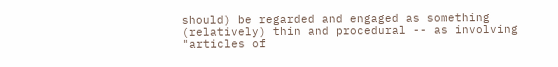should) be regarded and engaged as something (relatively) thin and procedural -- as involving "articles of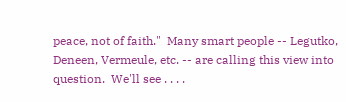peace, not of faith."  Many smart people -- Legutko, Deneen, Vermeule, etc. -- are calling this view into question.  We'll see . . . .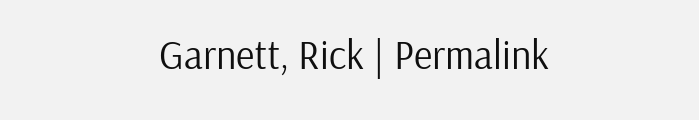Garnett, Rick | Permalink